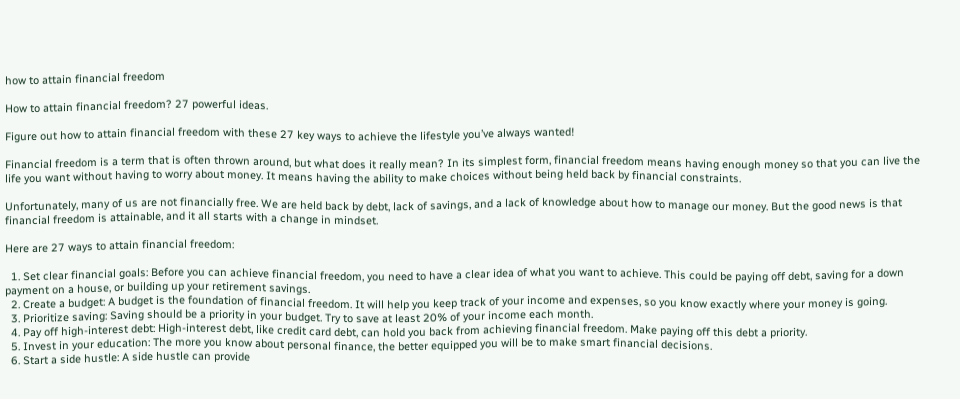how to attain financial freedom

How to attain financial freedom? 27 powerful ideas.

Figure out how to attain financial freedom with these 27 key ways to achieve the lifestyle you’ve always wanted!

Financial freedom is a term that is often thrown around, but what does it really mean? In its simplest form, financial freedom means having enough money so that you can live the life you want without having to worry about money. It means having the ability to make choices without being held back by financial constraints.

Unfortunately, many of us are not financially free. We are held back by debt, lack of savings, and a lack of knowledge about how to manage our money. But the good news is that financial freedom is attainable, and it all starts with a change in mindset.

Here are 27 ways to attain financial freedom:

  1. Set clear financial goals: Before you can achieve financial freedom, you need to have a clear idea of what you want to achieve. This could be paying off debt, saving for a down payment on a house, or building up your retirement savings.
  2. Create a budget: A budget is the foundation of financial freedom. It will help you keep track of your income and expenses, so you know exactly where your money is going.
  3. Prioritize saving: Saving should be a priority in your budget. Try to save at least 20% of your income each month.
  4. Pay off high-interest debt: High-interest debt, like credit card debt, can hold you back from achieving financial freedom. Make paying off this debt a priority.
  5. Invest in your education: The more you know about personal finance, the better equipped you will be to make smart financial decisions.
  6. Start a side hustle: A side hustle can provide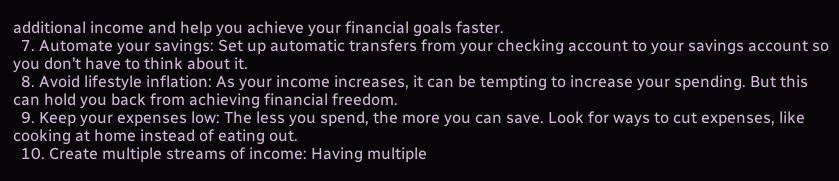additional income and help you achieve your financial goals faster.
  7. Automate your savings: Set up automatic transfers from your checking account to your savings account so you don’t have to think about it.
  8. Avoid lifestyle inflation: As your income increases, it can be tempting to increase your spending. But this can hold you back from achieving financial freedom.
  9. Keep your expenses low: The less you spend, the more you can save. Look for ways to cut expenses, like cooking at home instead of eating out.
  10. Create multiple streams of income: Having multiple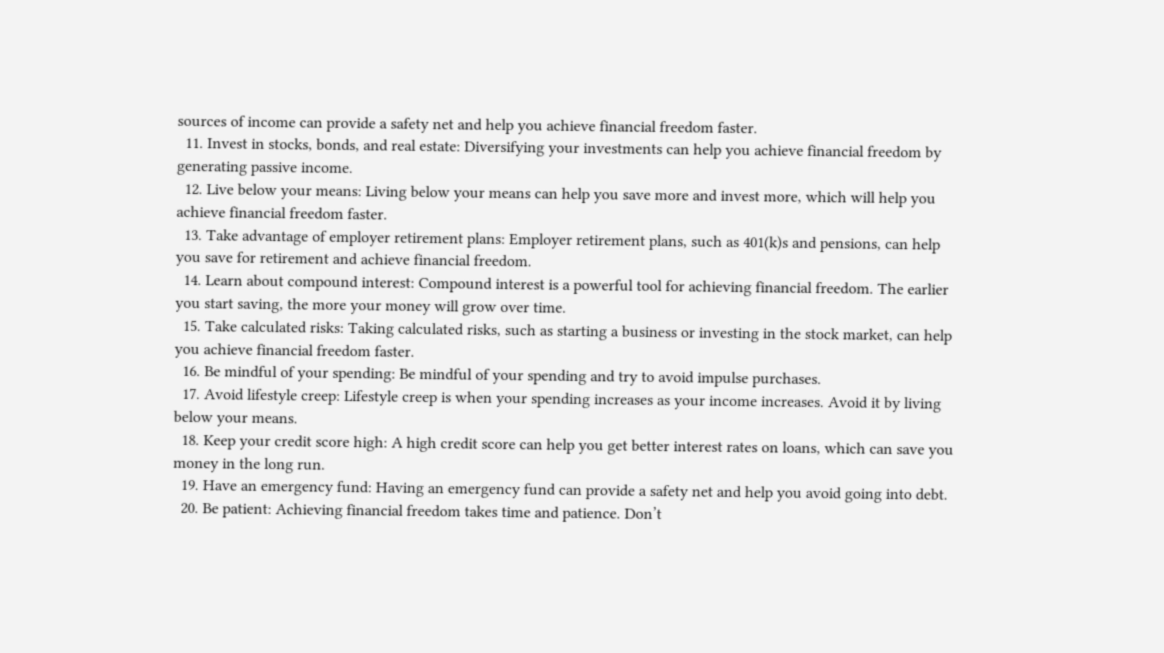sources of income can provide a safety net and help you achieve financial freedom faster.
  11. Invest in stocks, bonds, and real estate: Diversifying your investments can help you achieve financial freedom by generating passive income.
  12. Live below your means: Living below your means can help you save more and invest more, which will help you achieve financial freedom faster.
  13. Take advantage of employer retirement plans: Employer retirement plans, such as 401(k)s and pensions, can help you save for retirement and achieve financial freedom.
  14. Learn about compound interest: Compound interest is a powerful tool for achieving financial freedom. The earlier you start saving, the more your money will grow over time.
  15. Take calculated risks: Taking calculated risks, such as starting a business or investing in the stock market, can help you achieve financial freedom faster.
  16. Be mindful of your spending: Be mindful of your spending and try to avoid impulse purchases.
  17. Avoid lifestyle creep: Lifestyle creep is when your spending increases as your income increases. Avoid it by living below your means.
  18. Keep your credit score high: A high credit score can help you get better interest rates on loans, which can save you money in the long run.
  19. Have an emergency fund: Having an emergency fund can provide a safety net and help you avoid going into debt.
  20. Be patient: Achieving financial freedom takes time and patience. Don’t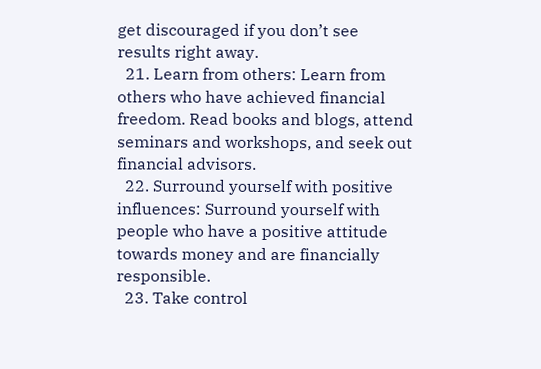get discouraged if you don’t see results right away.
  21. Learn from others: Learn from others who have achieved financial freedom. Read books and blogs, attend seminars and workshops, and seek out financial advisors.
  22. Surround yourself with positive influences: Surround yourself with people who have a positive attitude towards money and are financially responsible.
  23. Take control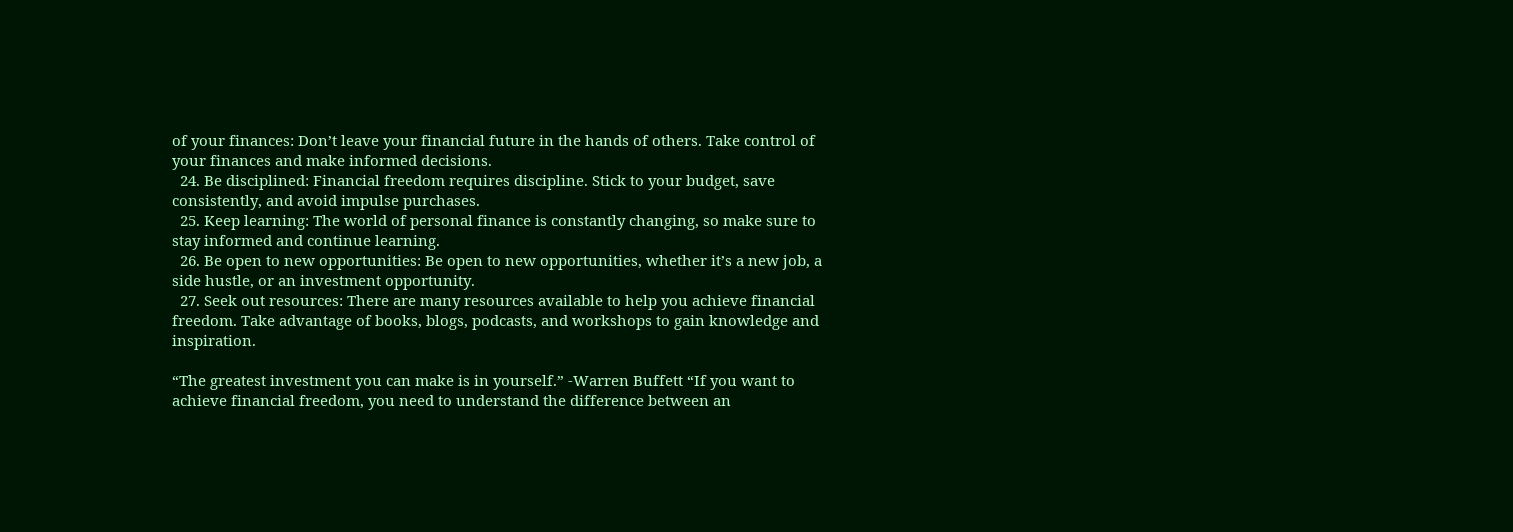of your finances: Don’t leave your financial future in the hands of others. Take control of your finances and make informed decisions.
  24. Be disciplined: Financial freedom requires discipline. Stick to your budget, save consistently, and avoid impulse purchases.
  25. Keep learning: The world of personal finance is constantly changing, so make sure to stay informed and continue learning.
  26. Be open to new opportunities: Be open to new opportunities, whether it’s a new job, a side hustle, or an investment opportunity.
  27. Seek out resources: There are many resources available to help you achieve financial freedom. Take advantage of books, blogs, podcasts, and workshops to gain knowledge and inspiration.

“The greatest investment you can make is in yourself.” -Warren Buffett “If you want to achieve financial freedom, you need to understand the difference between an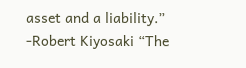asset and a liability.” -Robert Kiyosaki “The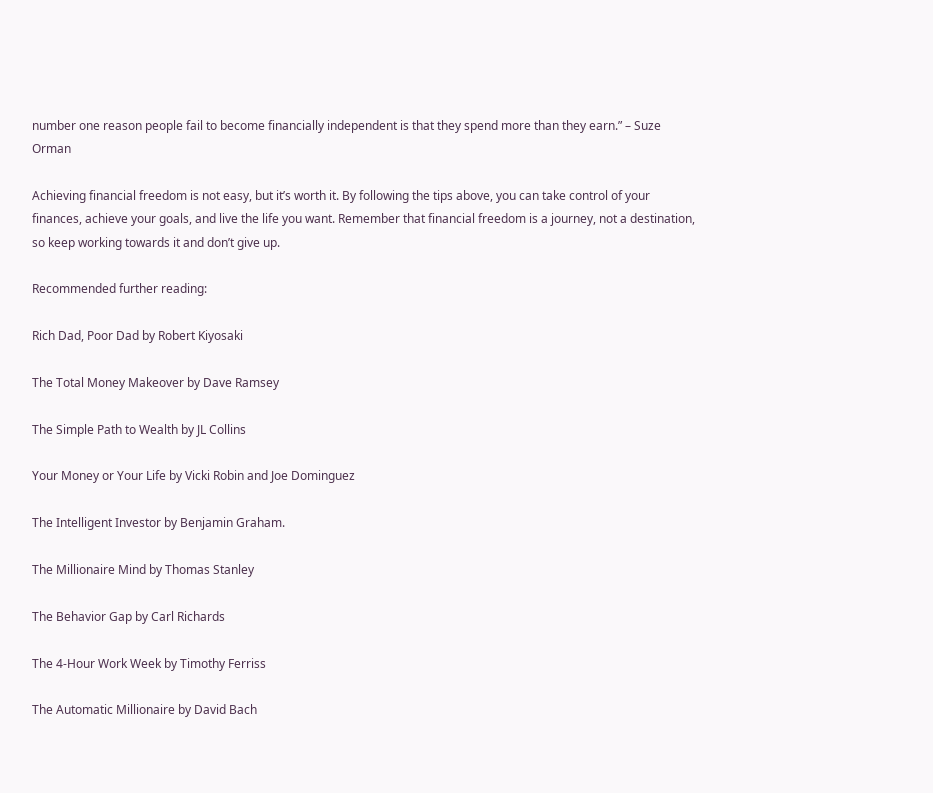number one reason people fail to become financially independent is that they spend more than they earn.” – Suze Orman

Achieving financial freedom is not easy, but it’s worth it. By following the tips above, you can take control of your finances, achieve your goals, and live the life you want. Remember that financial freedom is a journey, not a destination, so keep working towards it and don’t give up.

Recommended further reading:

Rich Dad, Poor Dad by Robert Kiyosaki

The Total Money Makeover by Dave Ramsey

The Simple Path to Wealth by JL Collins

Your Money or Your Life by Vicki Robin and Joe Dominguez

The Intelligent Investor by Benjamin Graham.

The Millionaire Mind by Thomas Stanley

The Behavior Gap by Carl Richards

The 4-Hour Work Week by Timothy Ferriss

The Automatic Millionaire by David Bach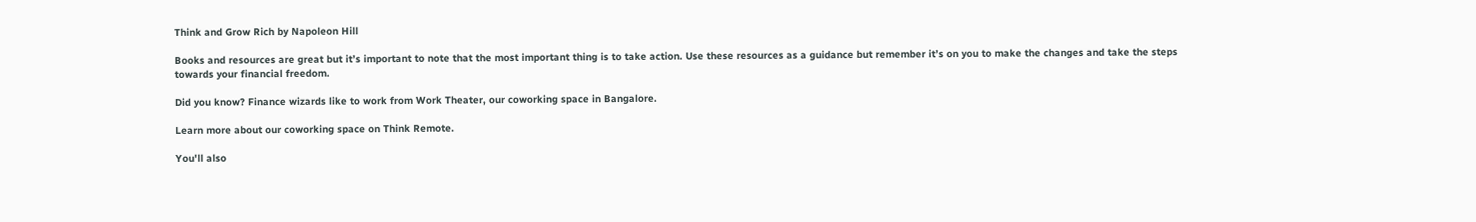Think and Grow Rich by Napoleon Hill

Books and resources are great but it’s important to note that the most important thing is to take action. Use these resources as a guidance but remember it’s on you to make the changes and take the steps towards your financial freedom.

Did you know? Finance wizards like to work from Work Theater, our coworking space in Bangalore.

Learn more about our coworking space on Think Remote.

You'll also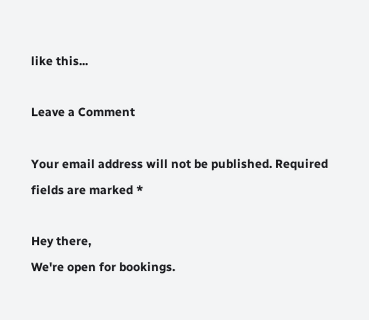like this...

Leave a Comment

Your email address will not be published. Required fields are marked *

Hey there,
We're open for bookings.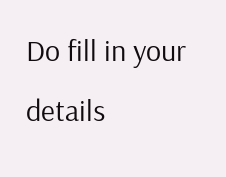Do fill in your details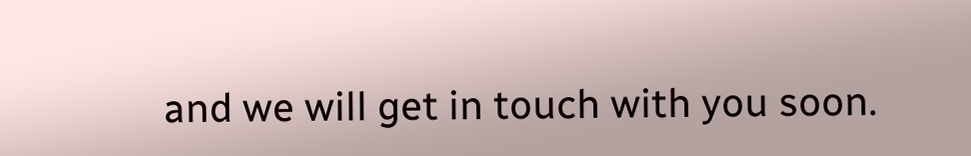and we will get in touch with you soon.